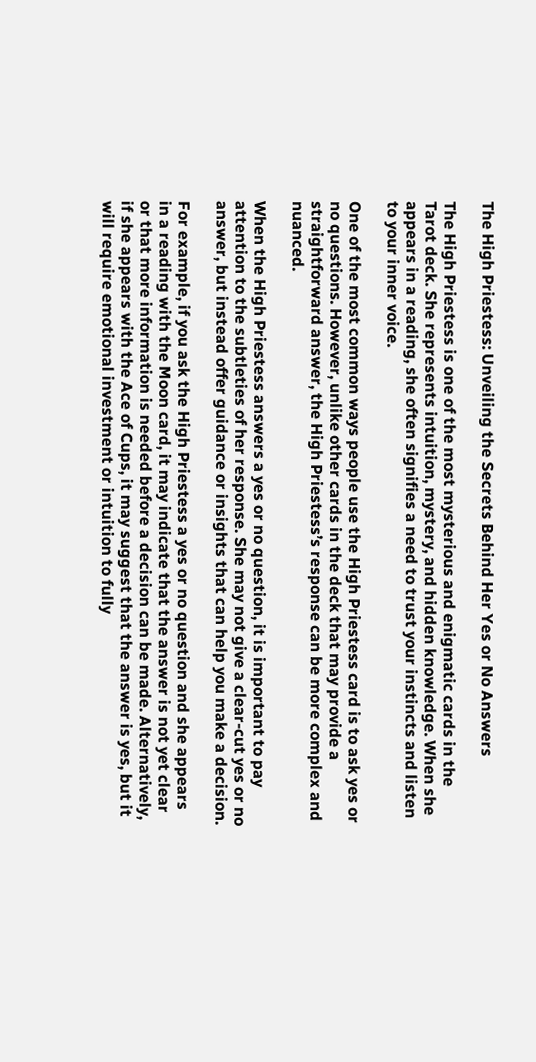The High Priestess: Unveiling the Secrets Behind Her Yes or No Answers

The High Priestess is one of the most mysterious and enigmatic cards in the Tarot deck. She represents intuition, mystery, and hidden knowledge. When she appears in a reading, she often signifies a need to trust your instincts and listen to your inner voice.

One of the most common ways people use the High Priestess card is to ask yes or no questions. However, unlike other cards in the deck that may provide a straightforward answer, the High Priestess’s response can be more complex and nuanced.

When the High Priestess answers a yes or no question, it is important to pay attention to the subtleties of her response. She may not give a clear-cut yes or no answer, but instead offer guidance or insights that can help you make a decision.

For example, if you ask the High Priestess a yes or no question and she appears in a reading with the Moon card, it may indicate that the answer is not yet clear or that more information is needed before a decision can be made. Alternatively, if she appears with the Ace of Cups, it may suggest that the answer is yes, but it will require emotional investment or intuition to fully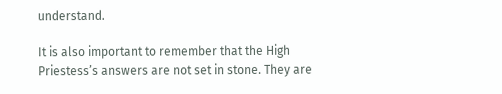understand.

It is also important to remember that the High Priestess’s answers are not set in stone. They are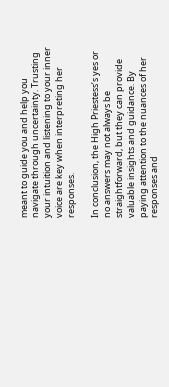meant to guide you and help you navigate through uncertainty. Trusting your intuition and listening to your inner voice are key when interpreting her responses.

In conclusion, the High Priestess’s yes or no answers may not always be straightforward, but they can provide valuable insights and guidance. By paying attention to the nuances of her responses and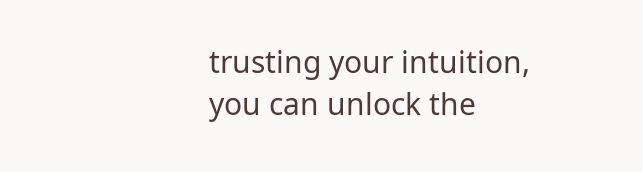trusting your intuition, you can unlock the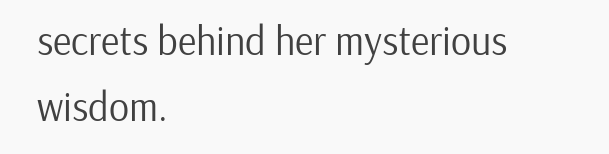secrets behind her mysterious wisdom.